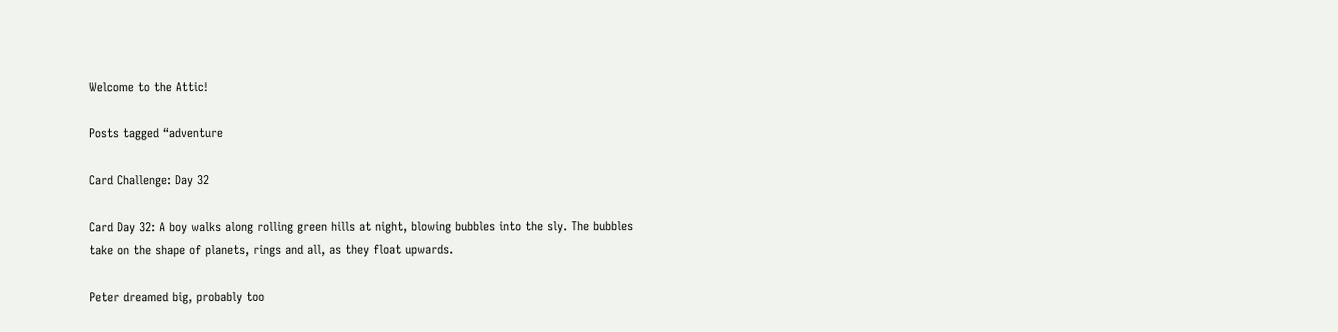Welcome to the Attic!

Posts tagged “adventure

Card Challenge: Day 32

Card Day 32: A boy walks along rolling green hills at night, blowing bubbles into the sly. The bubbles take on the shape of planets, rings and all, as they float upwards.

Peter dreamed big, probably too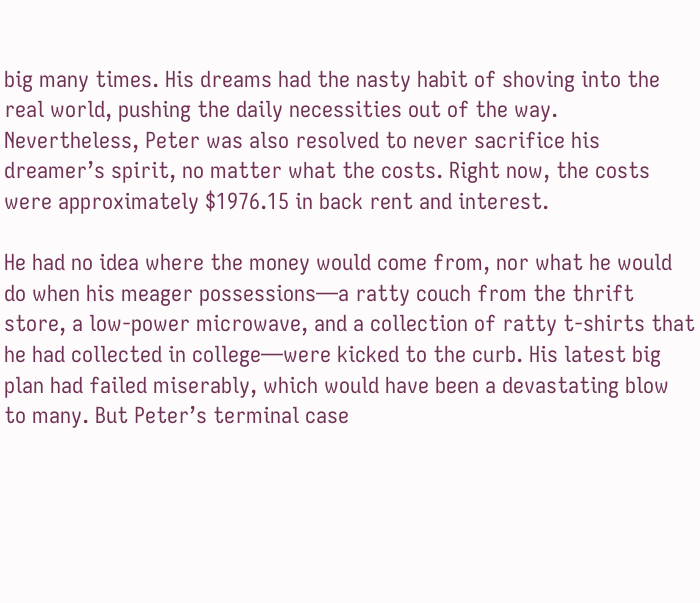big many times. His dreams had the nasty habit of shoving into the real world, pushing the daily necessities out of the way. Nevertheless, Peter was also resolved to never sacrifice his dreamer’s spirit, no matter what the costs. Right now, the costs were approximately $1976.15 in back rent and interest.

He had no idea where the money would come from, nor what he would do when his meager possessions—a ratty couch from the thrift store, a low-power microwave, and a collection of ratty t-shirts that he had collected in college—were kicked to the curb. His latest big plan had failed miserably, which would have been a devastating blow to many. But Peter’s terminal case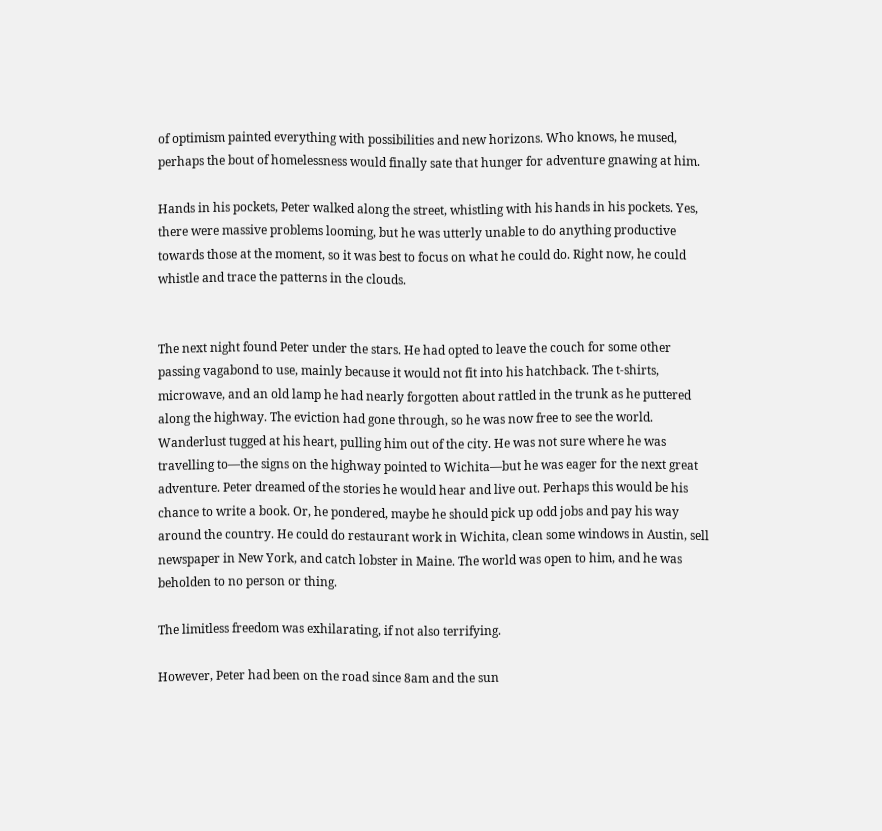of optimism painted everything with possibilities and new horizons. Who knows, he mused, perhaps the bout of homelessness would finally sate that hunger for adventure gnawing at him.

Hands in his pockets, Peter walked along the street, whistling with his hands in his pockets. Yes, there were massive problems looming, but he was utterly unable to do anything productive towards those at the moment, so it was best to focus on what he could do. Right now, he could whistle and trace the patterns in the clouds.


The next night found Peter under the stars. He had opted to leave the couch for some other passing vagabond to use, mainly because it would not fit into his hatchback. The t-shirts, microwave, and an old lamp he had nearly forgotten about rattled in the trunk as he puttered along the highway. The eviction had gone through, so he was now free to see the world. Wanderlust tugged at his heart, pulling him out of the city. He was not sure where he was travelling to—the signs on the highway pointed to Wichita—but he was eager for the next great adventure. Peter dreamed of the stories he would hear and live out. Perhaps this would be his chance to write a book. Or, he pondered, maybe he should pick up odd jobs and pay his way around the country. He could do restaurant work in Wichita, clean some windows in Austin, sell newspaper in New York, and catch lobster in Maine. The world was open to him, and he was beholden to no person or thing.

The limitless freedom was exhilarating, if not also terrifying.

However, Peter had been on the road since 8am and the sun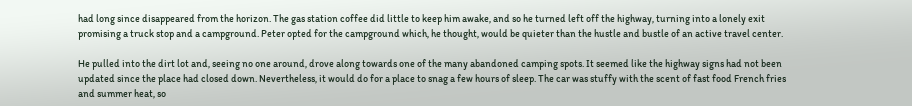had long since disappeared from the horizon. The gas station coffee did little to keep him awake, and so he turned left off the highway, turning into a lonely exit promising a truck stop and a campground. Peter opted for the campground which, he thought, would be quieter than the hustle and bustle of an active travel center.

He pulled into the dirt lot and, seeing no one around, drove along towards one of the many abandoned camping spots. It seemed like the highway signs had not been updated since the place had closed down. Nevertheless, it would do for a place to snag a few hours of sleep. The car was stuffy with the scent of fast food French fries and summer heat, so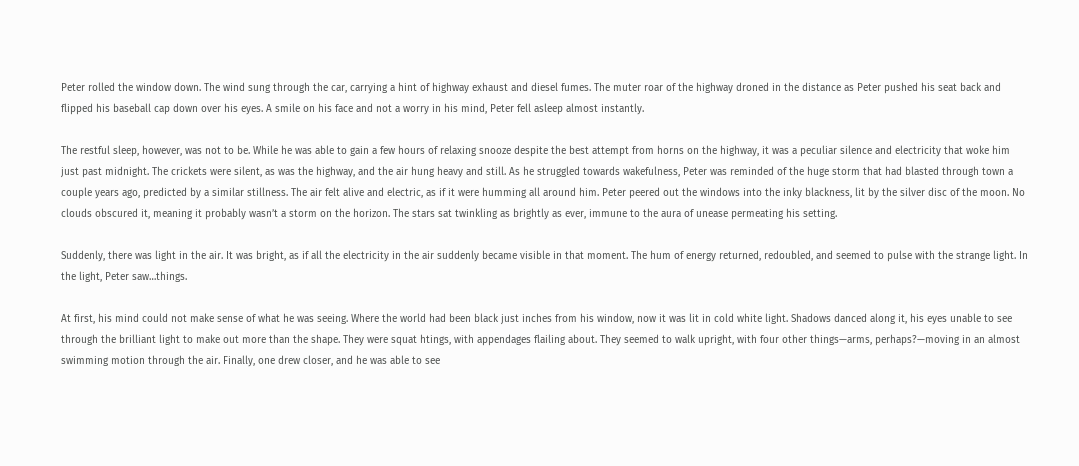Peter rolled the window down. The wind sung through the car, carrying a hint of highway exhaust and diesel fumes. The muter roar of the highway droned in the distance as Peter pushed his seat back and flipped his baseball cap down over his eyes. A smile on his face and not a worry in his mind, Peter fell asleep almost instantly.

The restful sleep, however, was not to be. While he was able to gain a few hours of relaxing snooze despite the best attempt from horns on the highway, it was a peculiar silence and electricity that woke him just past midnight. The crickets were silent, as was the highway, and the air hung heavy and still. As he struggled towards wakefulness, Peter was reminded of the huge storm that had blasted through town a couple years ago, predicted by a similar stillness. The air felt alive and electric, as if it were humming all around him. Peter peered out the windows into the inky blackness, lit by the silver disc of the moon. No clouds obscured it, meaning it probably wasn’t a storm on the horizon. The stars sat twinkling as brightly as ever, immune to the aura of unease permeating his setting.

Suddenly, there was light in the air. It was bright, as if all the electricity in the air suddenly became visible in that moment. The hum of energy returned, redoubled, and seemed to pulse with the strange light. In the light, Peter saw…things.

At first, his mind could not make sense of what he was seeing. Where the world had been black just inches from his window, now it was lit in cold white light. Shadows danced along it, his eyes unable to see through the brilliant light to make out more than the shape. They were squat htings, with appendages flailing about. They seemed to walk upright, with four other things—arms, perhaps?—moving in an almost swimming motion through the air. Finally, one drew closer, and he was able to see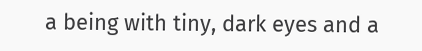a being with tiny, dark eyes and a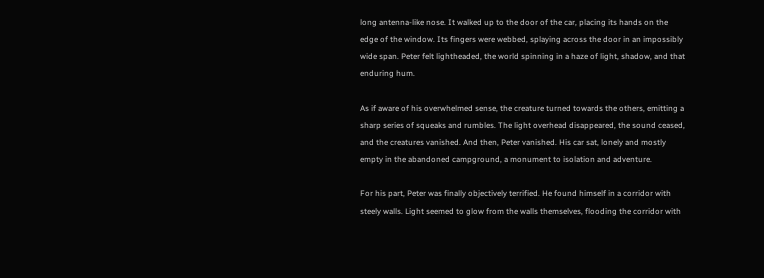long antenna-like nose. It walked up to the door of the car, placing its hands on the edge of the window. Its fingers were webbed, splaying across the door in an impossibly wide span. Peter felt lightheaded, the world spinning in a haze of light, shadow, and that enduring hum.

As if aware of his overwhelmed sense, the creature turned towards the others, emitting a sharp series of squeaks and rumbles. The light overhead disappeared, the sound ceased, and the creatures vanished. And then, Peter vanished. His car sat, lonely and mostly empty in the abandoned campground, a monument to isolation and adventure.

For his part, Peter was finally objectively terrified. He found himself in a corridor with steely walls. Light seemed to glow from the walls themselves, flooding the corridor with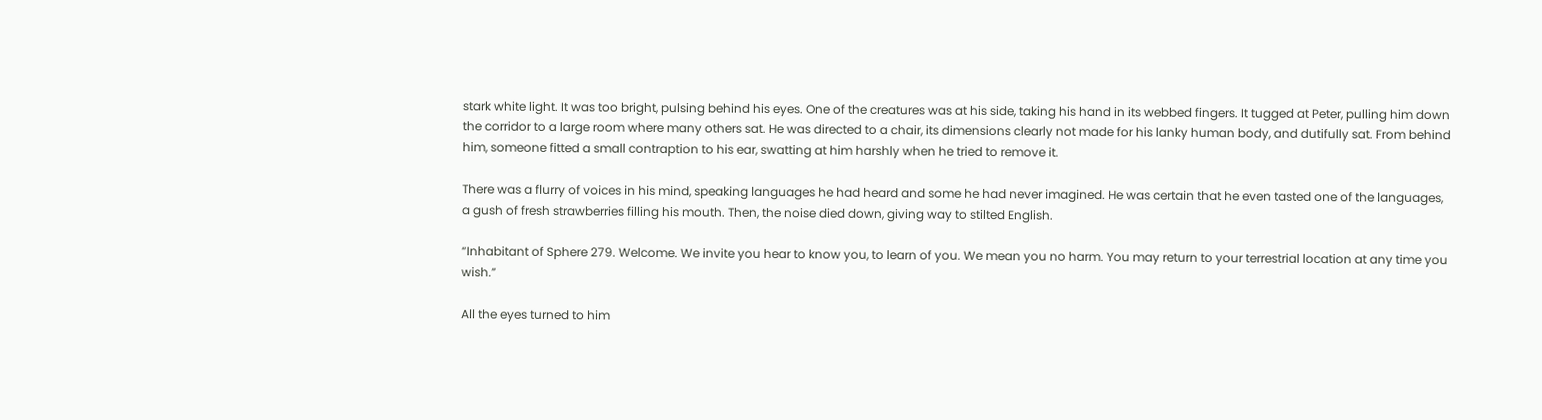stark white light. It was too bright, pulsing behind his eyes. One of the creatures was at his side, taking his hand in its webbed fingers. It tugged at Peter, pulling him down the corridor to a large room where many others sat. He was directed to a chair, its dimensions clearly not made for his lanky human body, and dutifully sat. From behind him, someone fitted a small contraption to his ear, swatting at him harshly when he tried to remove it.

There was a flurry of voices in his mind, speaking languages he had heard and some he had never imagined. He was certain that he even tasted one of the languages, a gush of fresh strawberries filling his mouth. Then, the noise died down, giving way to stilted English.

“Inhabitant of Sphere 279. Welcome. We invite you hear to know you, to learn of you. We mean you no harm. You may return to your terrestrial location at any time you wish.”

All the eyes turned to him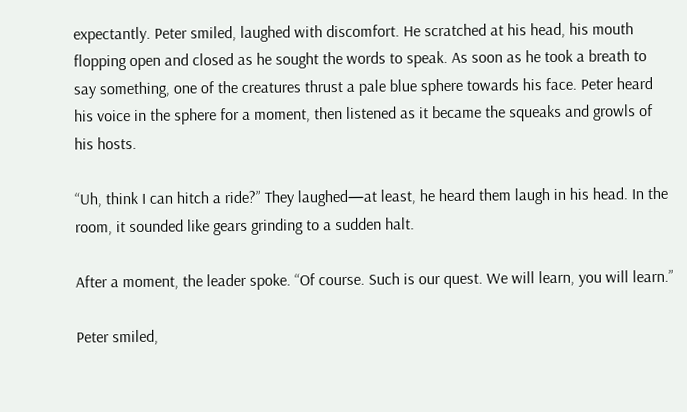expectantly. Peter smiled, laughed with discomfort. He scratched at his head, his mouth flopping open and closed as he sought the words to speak. As soon as he took a breath to say something, one of the creatures thrust a pale blue sphere towards his face. Peter heard his voice in the sphere for a moment, then listened as it became the squeaks and growls of his hosts.

“Uh, think I can hitch a ride?” They laughed—at least, he heard them laugh in his head. In the room, it sounded like gears grinding to a sudden halt.

After a moment, the leader spoke. “Of course. Such is our quest. We will learn, you will learn.”

Peter smiled,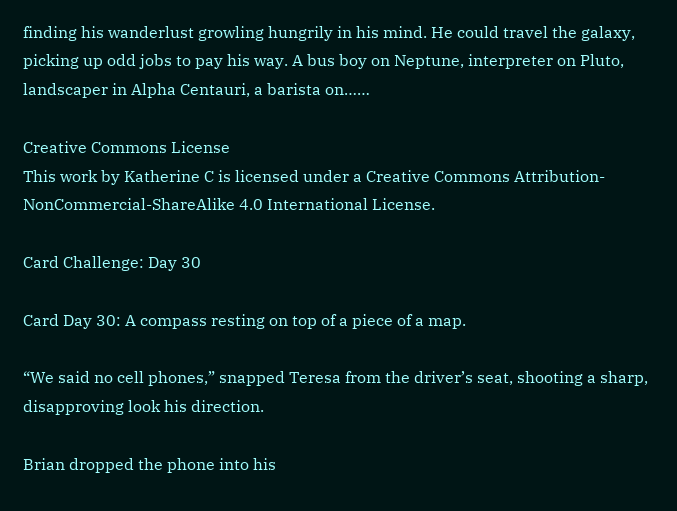finding his wanderlust growling hungrily in his mind. He could travel the galaxy, picking up odd jobs to pay his way. A bus boy on Neptune, interpreter on Pluto, landscaper in Alpha Centauri, a barista on……

Creative Commons License
This work by Katherine C is licensed under a Creative Commons Attribution-NonCommercial-ShareAlike 4.0 International License.

Card Challenge: Day 30

Card Day 30: A compass resting on top of a piece of a map.

“We said no cell phones,” snapped Teresa from the driver’s seat, shooting a sharp, disapproving look his direction.

Brian dropped the phone into his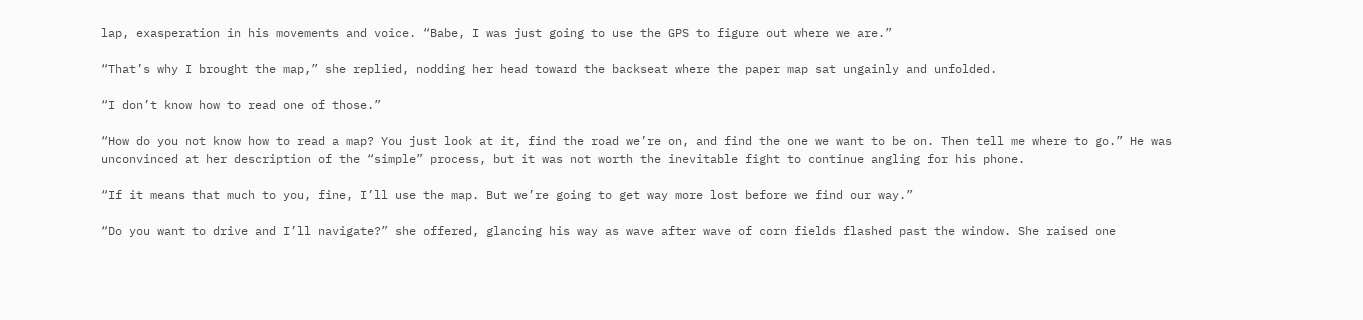lap, exasperation in his movements and voice. “Babe, I was just going to use the GPS to figure out where we are.”

“That’s why I brought the map,” she replied, nodding her head toward the backseat where the paper map sat ungainly and unfolded.

“I don’t know how to read one of those.”

“How do you not know how to read a map? You just look at it, find the road we’re on, and find the one we want to be on. Then tell me where to go.” He was unconvinced at her description of the “simple” process, but it was not worth the inevitable fight to continue angling for his phone.

“If it means that much to you, fine, I’ll use the map. But we’re going to get way more lost before we find our way.”

“Do you want to drive and I’ll navigate?” she offered, glancing his way as wave after wave of corn fields flashed past the window. She raised one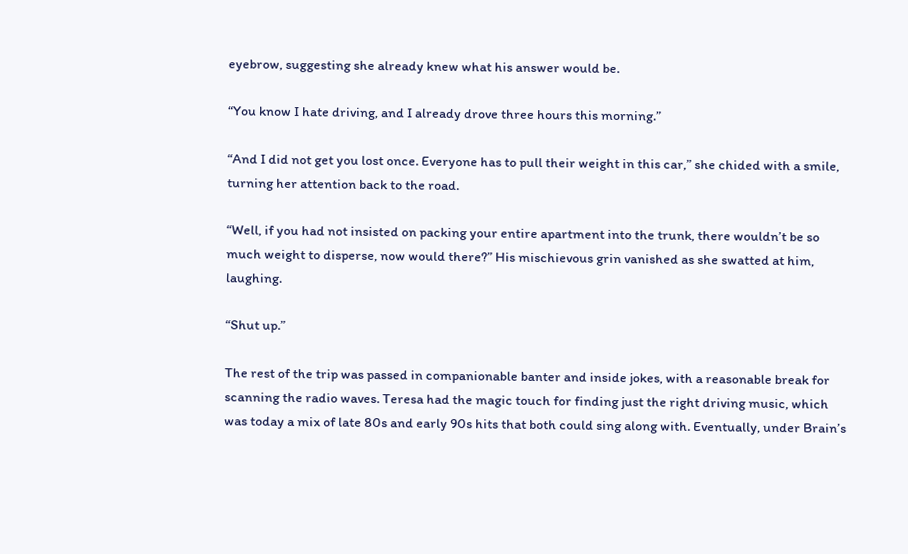eyebrow, suggesting she already knew what his answer would be.

“You know I hate driving, and I already drove three hours this morning.”

“And I did not get you lost once. Everyone has to pull their weight in this car,” she chided with a smile, turning her attention back to the road.

“Well, if you had not insisted on packing your entire apartment into the trunk, there wouldn’t be so much weight to disperse, now would there?” His mischievous grin vanished as she swatted at him, laughing.

“Shut up.”

The rest of the trip was passed in companionable banter and inside jokes, with a reasonable break for scanning the radio waves. Teresa had the magic touch for finding just the right driving music, which was today a mix of late 80s and early 90s hits that both could sing along with. Eventually, under Brain’s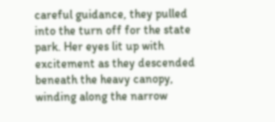careful guidance, they pulled into the turn off for the state park. Her eyes lit up with excitement as they descended beneath the heavy canopy, winding along the narrow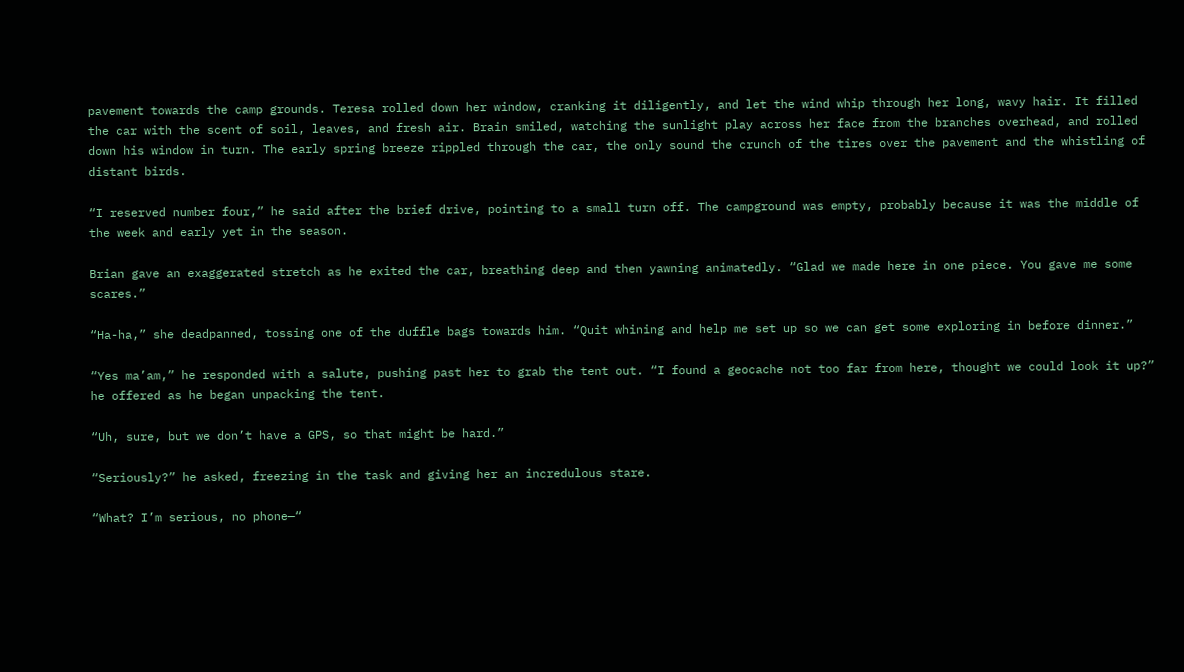pavement towards the camp grounds. Teresa rolled down her window, cranking it diligently, and let the wind whip through her long, wavy hair. It filled the car with the scent of soil, leaves, and fresh air. Brain smiled, watching the sunlight play across her face from the branches overhead, and rolled down his window in turn. The early spring breeze rippled through the car, the only sound the crunch of the tires over the pavement and the whistling of distant birds.

“I reserved number four,” he said after the brief drive, pointing to a small turn off. The campground was empty, probably because it was the middle of the week and early yet in the season.

Brian gave an exaggerated stretch as he exited the car, breathing deep and then yawning animatedly. “Glad we made here in one piece. You gave me some scares.”

“Ha-ha,” she deadpanned, tossing one of the duffle bags towards him. “Quit whining and help me set up so we can get some exploring in before dinner.”

“Yes ma’am,” he responded with a salute, pushing past her to grab the tent out. “I found a geocache not too far from here, thought we could look it up?” he offered as he began unpacking the tent.

“Uh, sure, but we don’t have a GPS, so that might be hard.”

“Seriously?” he asked, freezing in the task and giving her an incredulous stare.

“What? I’m serious, no phone—“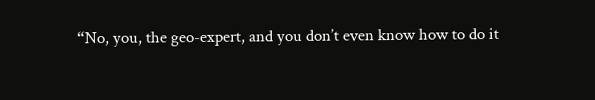“No, you, the geo-expert, and you don’t even know how to do it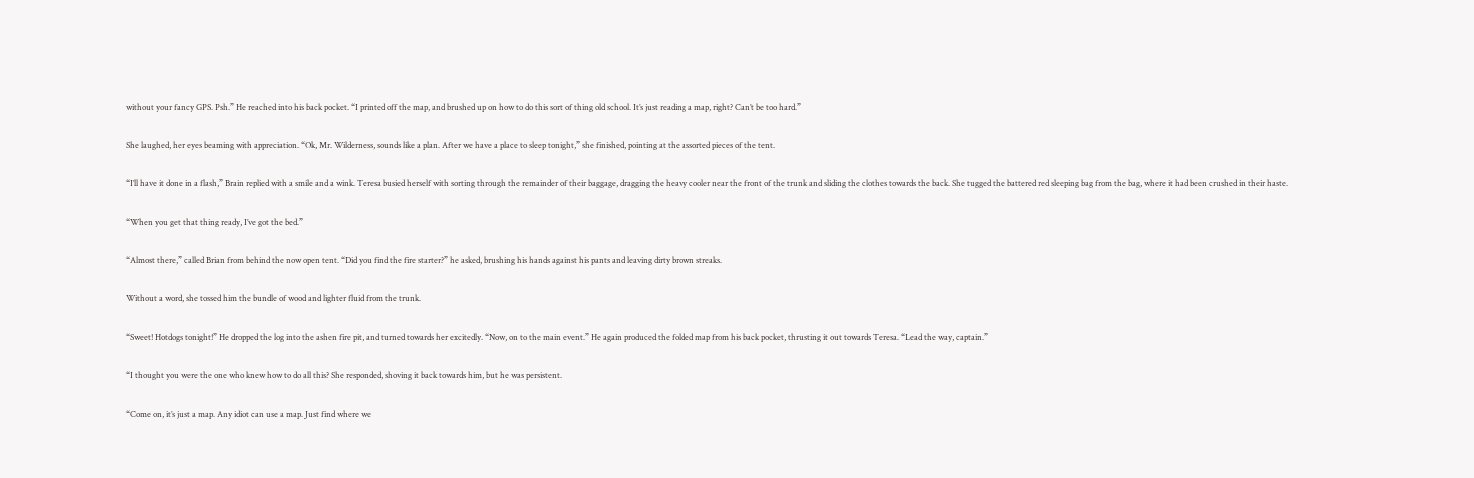without your fancy GPS. Psh.” He reached into his back pocket. “I printed off the map, and brushed up on how to do this sort of thing old school. It’s just reading a map, right? Can’t be too hard.”

She laughed, her eyes beaming with appreciation. “Ok, Mr. Wilderness, sounds like a plan. After we have a place to sleep tonight,” she finished, pointing at the assorted pieces of the tent.

“I’ll have it done in a flash,” Brain replied with a smile and a wink. Teresa busied herself with sorting through the remainder of their baggage, dragging the heavy cooler near the front of the trunk and sliding the clothes towards the back. She tugged the battered red sleeping bag from the bag, where it had been crushed in their haste.

“When you get that thing ready, I’ve got the bed.”

“Almost there,” called Brian from behind the now open tent. “Did you find the fire starter?” he asked, brushing his hands against his pants and leaving dirty brown streaks.

Without a word, she tossed him the bundle of wood and lighter fluid from the trunk.

“Sweet! Hotdogs tonight!” He dropped the log into the ashen fire pit, and turned towards her excitedly. “Now, on to the main event.” He again produced the folded map from his back pocket, thrusting it out towards Teresa. “Lead the way, captain.”

“I thought you were the one who knew how to do all this? She responded, shoving it back towards him, but he was persistent.

“Come on, it’s just a map. Any idiot can use a map. Just find where we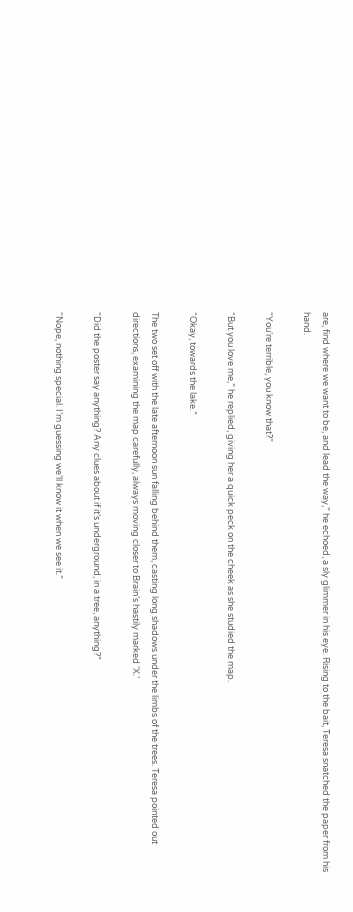are, find where we want to be, and lead the way,” he echoed, a sly glimmer in his eye. Rising to the bait, Teresa snatched the paper from his hand.

“You’re terrible, you know that?”

“But you love me,” he replied, giving her a quick peck on the cheek as she studied the map.

“Okay, towards the lake.”

The two set off with the late afternoon sun falling behind them, casting long shadows under the limbs of the trees. Teresa pointed out directions, examining the map carefully, always moving closer to Brain’s hastily marked ‘X.’

“Did the poster say anything? Any clues about if it’s underground, in a tree, anything?”

“Nope, nothing special. I’m guessing we’ll know it when we see it.”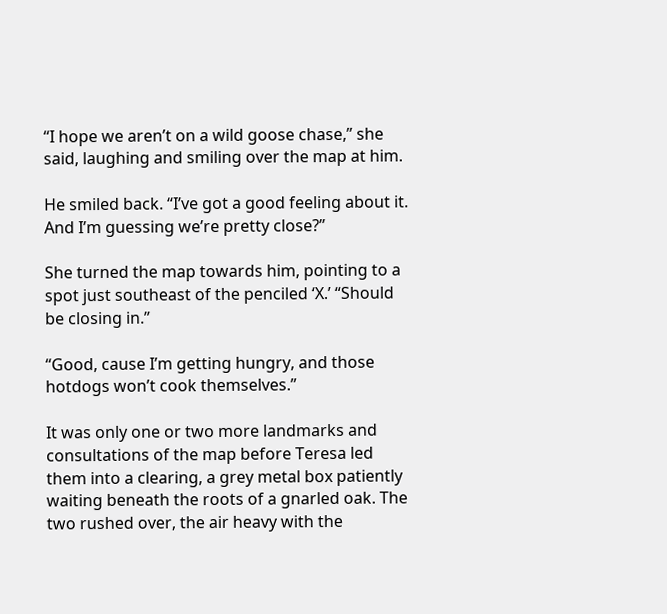“I hope we aren’t on a wild goose chase,” she said, laughing and smiling over the map at him.

He smiled back. “I’ve got a good feeling about it. And I’m guessing we’re pretty close?”

She turned the map towards him, pointing to a spot just southeast of the penciled ‘X.’ “Should be closing in.”

“Good, cause I’m getting hungry, and those hotdogs won’t cook themselves.”

It was only one or two more landmarks and consultations of the map before Teresa led them into a clearing, a grey metal box patiently waiting beneath the roots of a gnarled oak. The two rushed over, the air heavy with the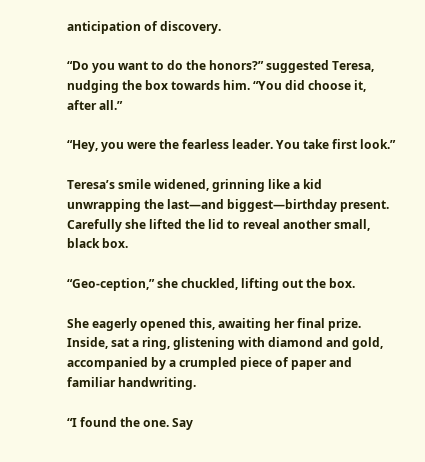anticipation of discovery.

“Do you want to do the honors?” suggested Teresa, nudging the box towards him. “You did choose it, after all.”

“Hey, you were the fearless leader. You take first look.”

Teresa’s smile widened, grinning like a kid unwrapping the last—and biggest—birthday present. Carefully she lifted the lid to reveal another small, black box.

“Geo-ception,” she chuckled, lifting out the box.

She eagerly opened this, awaiting her final prize. Inside, sat a ring, glistening with diamond and gold, accompanied by a crumpled piece of paper and familiar handwriting.

“I found the one. Say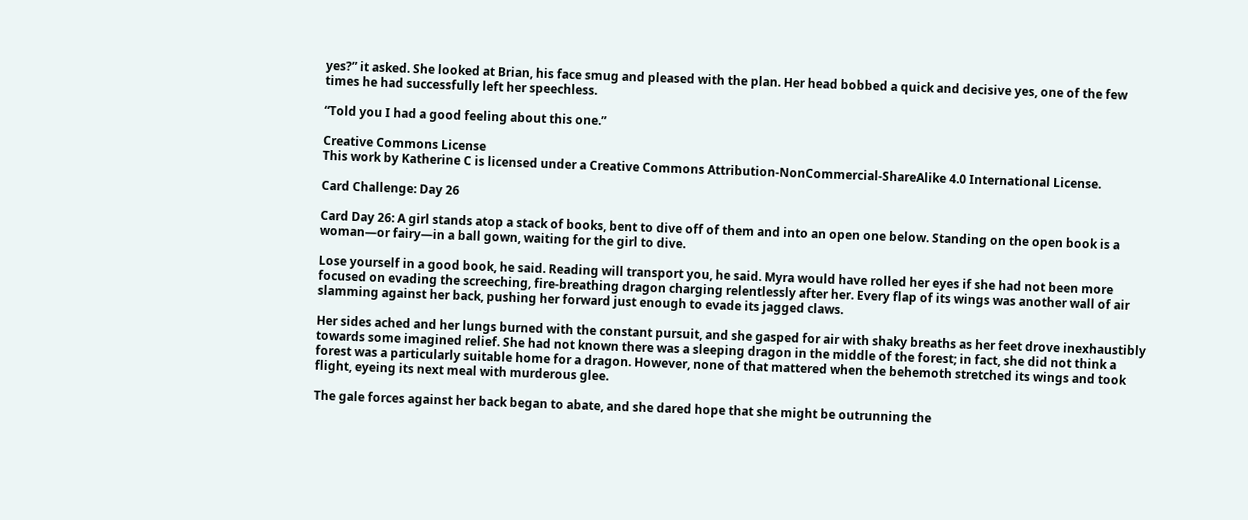yes?” it asked. She looked at Brian, his face smug and pleased with the plan. Her head bobbed a quick and decisive yes, one of the few times he had successfully left her speechless.

“Told you I had a good feeling about this one.”

Creative Commons License
This work by Katherine C is licensed under a Creative Commons Attribution-NonCommercial-ShareAlike 4.0 International License.

Card Challenge: Day 26

Card Day 26: A girl stands atop a stack of books, bent to dive off of them and into an open one below. Standing on the open book is a woman—or fairy—in a ball gown, waiting for the girl to dive.

Lose yourself in a good book, he said. Reading will transport you, he said. Myra would have rolled her eyes if she had not been more focused on evading the screeching, fire-breathing dragon charging relentlessly after her. Every flap of its wings was another wall of air slamming against her back, pushing her forward just enough to evade its jagged claws.

Her sides ached and her lungs burned with the constant pursuit, and she gasped for air with shaky breaths as her feet drove inexhaustibly towards some imagined relief. She had not known there was a sleeping dragon in the middle of the forest; in fact, she did not think a forest was a particularly suitable home for a dragon. However, none of that mattered when the behemoth stretched its wings and took flight, eyeing its next meal with murderous glee.

The gale forces against her back began to abate, and she dared hope that she might be outrunning the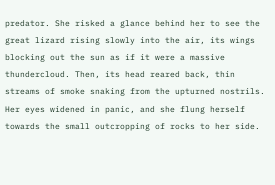predator. She risked a glance behind her to see the great lizard rising slowly into the air, its wings blocking out the sun as if it were a massive thundercloud. Then, its head reared back, thin streams of smoke snaking from the upturned nostrils. Her eyes widened in panic, and she flung herself towards the small outcropping of rocks to her side.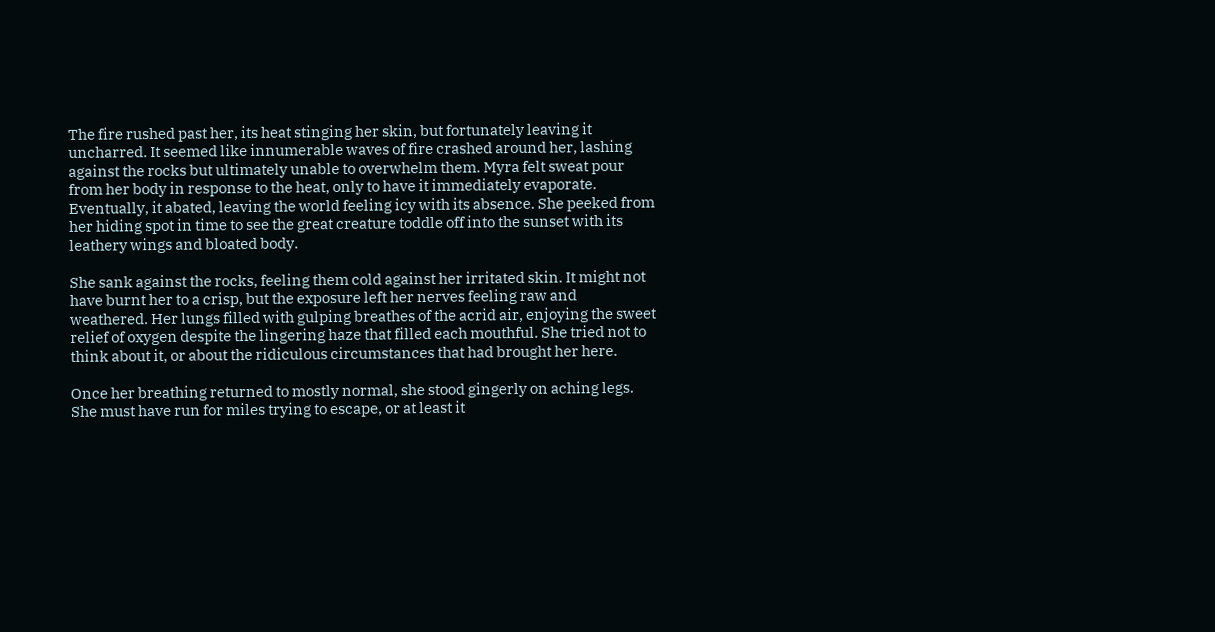The fire rushed past her, its heat stinging her skin, but fortunately leaving it uncharred. It seemed like innumerable waves of fire crashed around her, lashing against the rocks but ultimately unable to overwhelm them. Myra felt sweat pour from her body in response to the heat, only to have it immediately evaporate. Eventually, it abated, leaving the world feeling icy with its absence. She peeked from her hiding spot in time to see the great creature toddle off into the sunset with its leathery wings and bloated body.

She sank against the rocks, feeling them cold against her irritated skin. It might not have burnt her to a crisp, but the exposure left her nerves feeling raw and weathered. Her lungs filled with gulping breathes of the acrid air, enjoying the sweet relief of oxygen despite the lingering haze that filled each mouthful. She tried not to think about it, or about the ridiculous circumstances that had brought her here.

Once her breathing returned to mostly normal, she stood gingerly on aching legs. She must have run for miles trying to escape, or at least it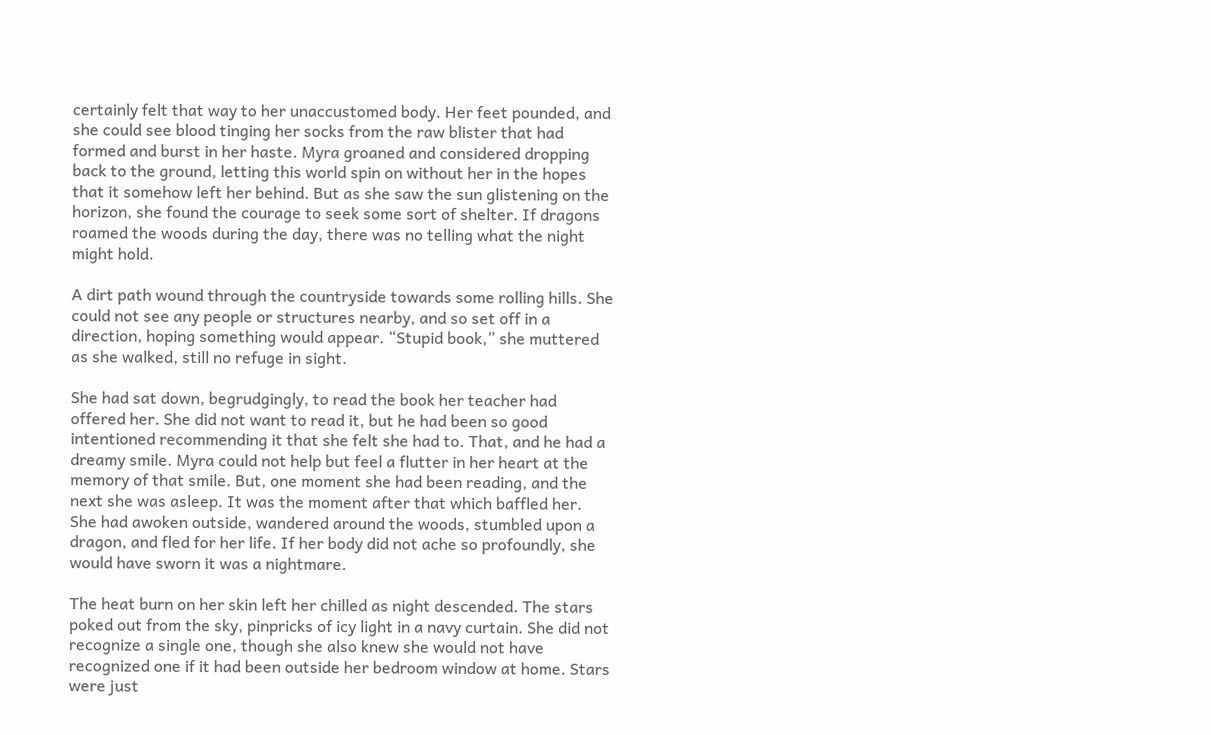certainly felt that way to her unaccustomed body. Her feet pounded, and she could see blood tinging her socks from the raw blister that had formed and burst in her haste. Myra groaned and considered dropping back to the ground, letting this world spin on without her in the hopes that it somehow left her behind. But as she saw the sun glistening on the horizon, she found the courage to seek some sort of shelter. If dragons roamed the woods during the day, there was no telling what the night might hold.

A dirt path wound through the countryside towards some rolling hills. She could not see any people or structures nearby, and so set off in a direction, hoping something would appear. “Stupid book,” she muttered as she walked, still no refuge in sight.

She had sat down, begrudgingly, to read the book her teacher had offered her. She did not want to read it, but he had been so good intentioned recommending it that she felt she had to. That, and he had a dreamy smile. Myra could not help but feel a flutter in her heart at the memory of that smile. But, one moment she had been reading, and the next she was asleep. It was the moment after that which baffled her. She had awoken outside, wandered around the woods, stumbled upon a dragon, and fled for her life. If her body did not ache so profoundly, she would have sworn it was a nightmare.

The heat burn on her skin left her chilled as night descended. The stars poked out from the sky, pinpricks of icy light in a navy curtain. She did not recognize a single one, though she also knew she would not have recognized one if it had been outside her bedroom window at home. Stars were just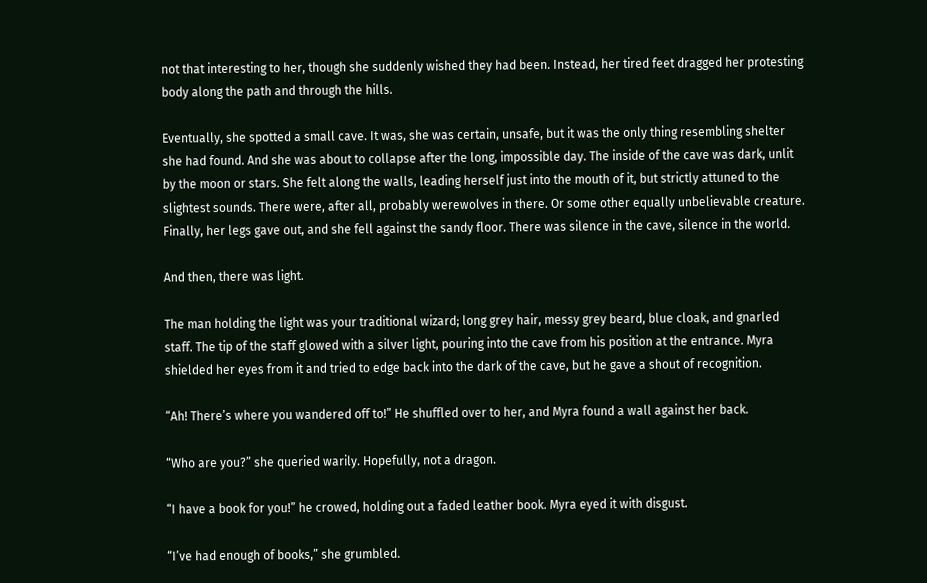not that interesting to her, though she suddenly wished they had been. Instead, her tired feet dragged her protesting body along the path and through the hills.

Eventually, she spotted a small cave. It was, she was certain, unsafe, but it was the only thing resembling shelter she had found. And she was about to collapse after the long, impossible day. The inside of the cave was dark, unlit by the moon or stars. She felt along the walls, leading herself just into the mouth of it, but strictly attuned to the slightest sounds. There were, after all, probably werewolves in there. Or some other equally unbelievable creature. Finally, her legs gave out, and she fell against the sandy floor. There was silence in the cave, silence in the world.

And then, there was light.

The man holding the light was your traditional wizard; long grey hair, messy grey beard, blue cloak, and gnarled staff. The tip of the staff glowed with a silver light, pouring into the cave from his position at the entrance. Myra shielded her eyes from it and tried to edge back into the dark of the cave, but he gave a shout of recognition.

“Ah! There’s where you wandered off to!” He shuffled over to her, and Myra found a wall against her back.

“Who are you?” she queried warily. Hopefully, not a dragon.

“I have a book for you!” he crowed, holding out a faded leather book. Myra eyed it with disgust.

“I’ve had enough of books,” she grumbled.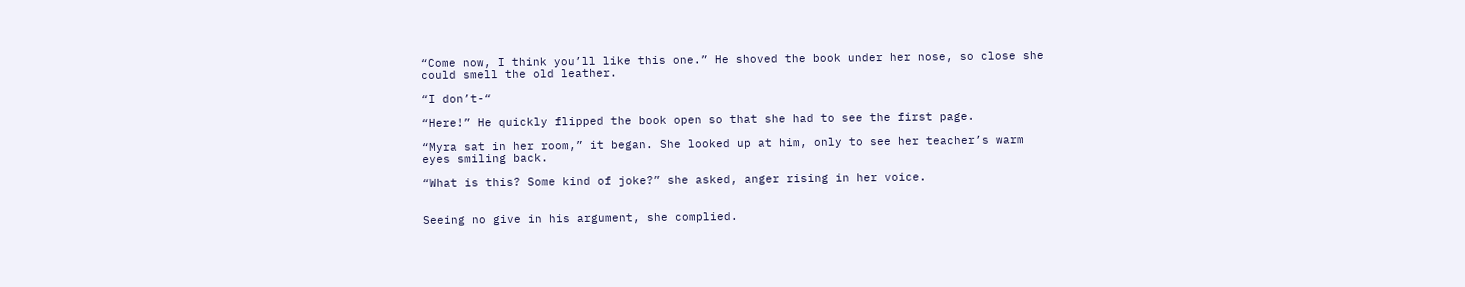“Come now, I think you’ll like this one.” He shoved the book under her nose, so close she could smell the old leather.

“I don’t-“

“Here!” He quickly flipped the book open so that she had to see the first page.

“Myra sat in her room,” it began. She looked up at him, only to see her teacher’s warm eyes smiling back.

“What is this? Some kind of joke?” she asked, anger rising in her voice.


Seeing no give in his argument, she complied.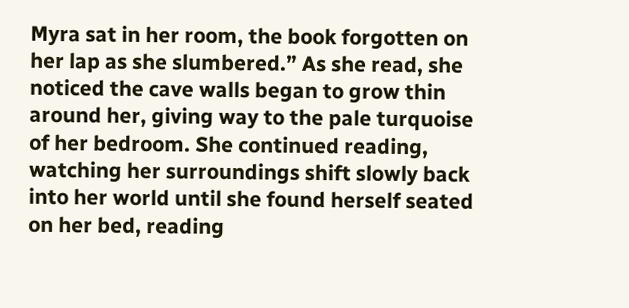Myra sat in her room, the book forgotten on her lap as she slumbered.” As she read, she noticed the cave walls began to grow thin around her, giving way to the pale turquoise of her bedroom. She continued reading, watching her surroundings shift slowly back into her world until she found herself seated on her bed, reading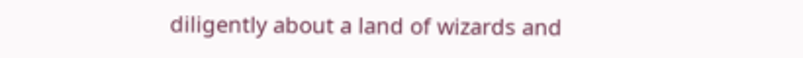diligently about a land of wizards and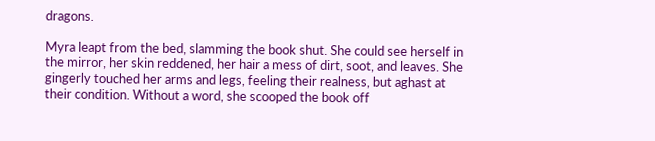dragons.

Myra leapt from the bed, slamming the book shut. She could see herself in the mirror, her skin reddened, her hair a mess of dirt, soot, and leaves. She gingerly touched her arms and legs, feeling their realness, but aghast at their condition. Without a word, she scooped the book off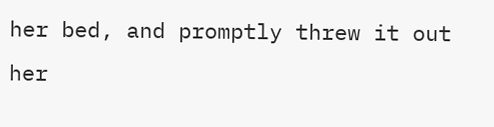her bed, and promptly threw it out her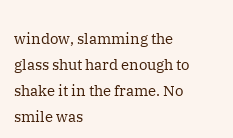window, slamming the glass shut hard enough to shake it in the frame. No smile was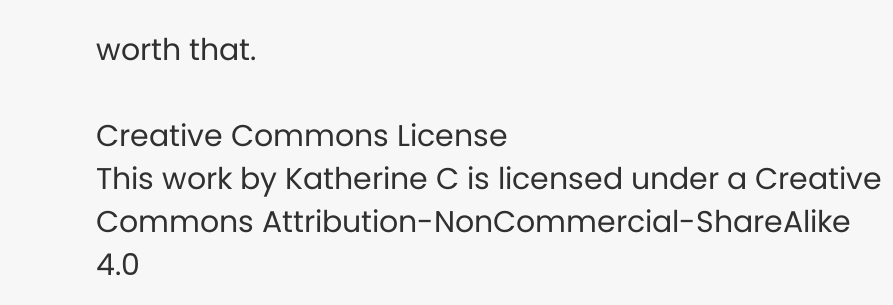worth that.

Creative Commons License
This work by Katherine C is licensed under a Creative Commons Attribution-NonCommercial-ShareAlike 4.0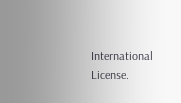International License.